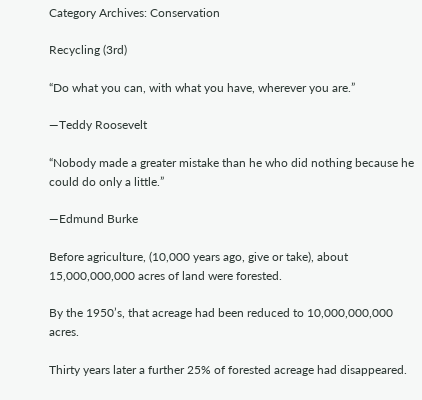Category Archives: Conservation

Recycling (3rd)

“Do what you can, with what you have, wherever you are.”

—Teddy Roosevelt

“Nobody made a greater mistake than he who did nothing because he could do only a little.”

—Edmund Burke

Before agriculture, (10,000 years ago, give or take), about 15,000,000,000 acres of land were forested.

By the 1950’s, that acreage had been reduced to 10,000,000,000 acres.

Thirty years later a further 25% of forested acreage had disappeared.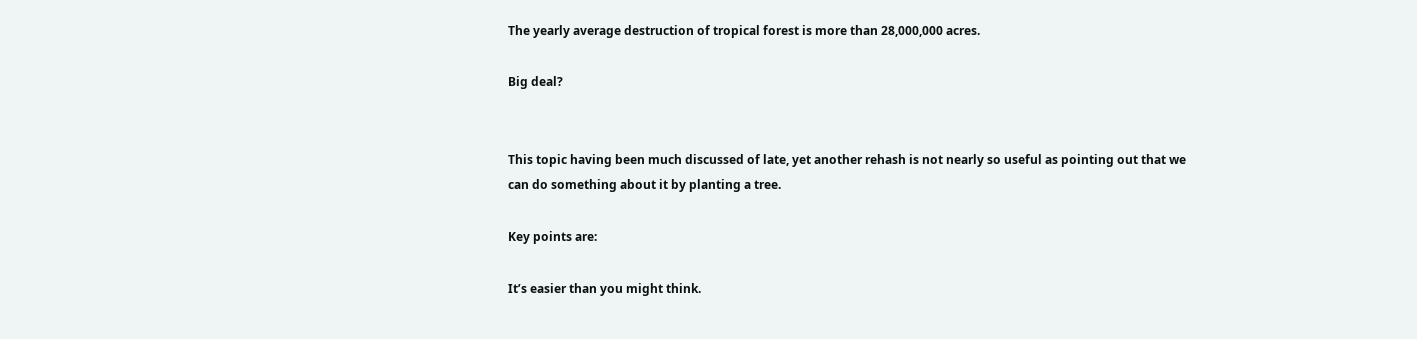The yearly average destruction of tropical forest is more than 28,000,000 acres.

Big deal?


This topic having been much discussed of late, yet another rehash is not nearly so useful as pointing out that we can do something about it by planting a tree.

Key points are:

It’s easier than you might think.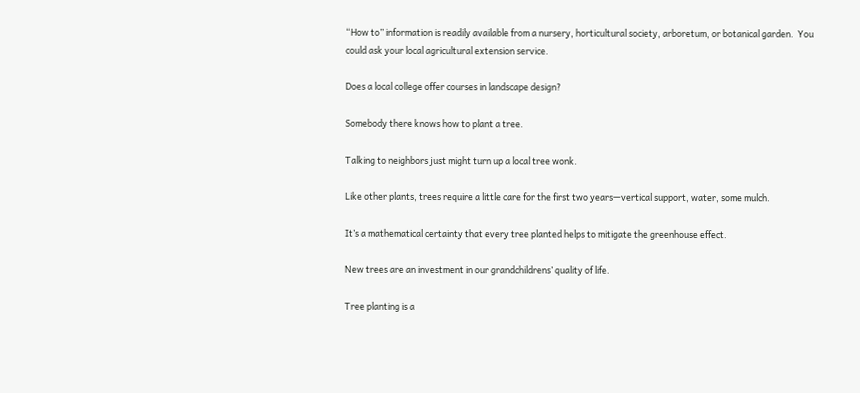“How to” information is readily available from a nursery, horticultural society, arboretum, or botanical garden.  You could ask your local agricultural extension service.

Does a local college offer courses in landscape design?

Somebody there knows how to plant a tree.

Talking to neighbors just might turn up a local tree wonk.

Like other plants, trees require a little care for the first two years—vertical support, water, some mulch.

It’s a mathematical certainty that every tree planted helps to mitigate the greenhouse effect.

New trees are an investment in our grandchildrens’ quality of life.

Tree planting is a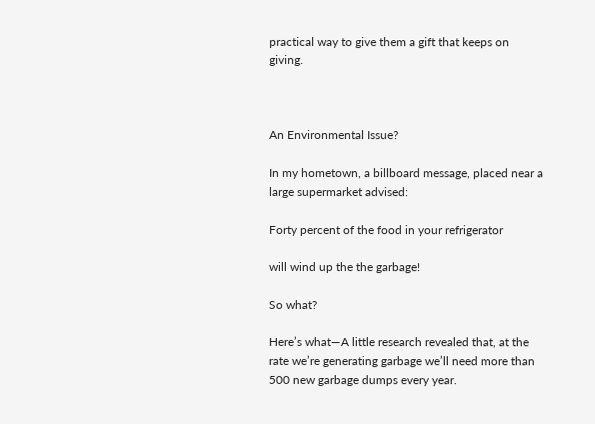practical way to give them a gift that keeps on giving.



An Environmental Issue?

In my hometown, a billboard message, placed near a large supermarket advised:

Forty percent of the food in your refrigerator

will wind up the the garbage!

So what?

Here’s what—A little research revealed that, at the rate we’re generating garbage we’ll need more than 500 new garbage dumps every year.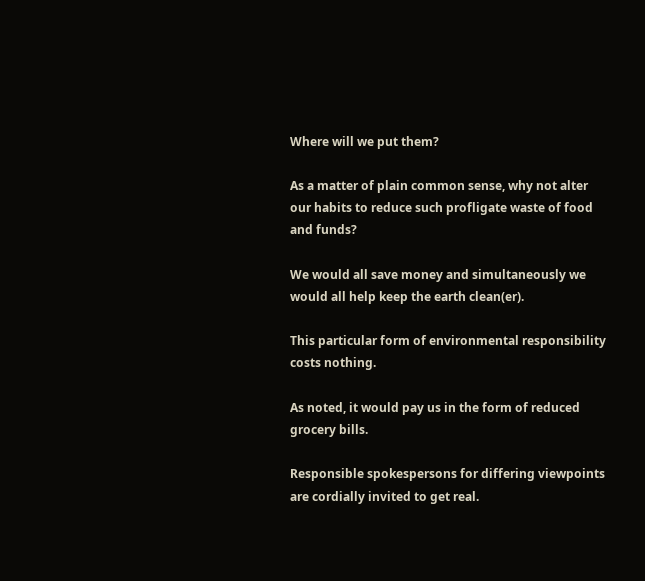Where will we put them?

As a matter of plain common sense, why not alter our habits to reduce such profligate waste of food and funds?

We would all save money and simultaneously we would all help keep the earth clean(er).

This particular form of environmental responsibility costs nothing.

As noted, it would pay us in the form of reduced grocery bills.

Responsible spokespersons for differing viewpoints are cordially invited to get real.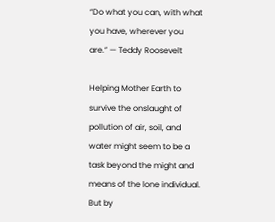“Do what you can, with what you have, wherever you are.” — Teddy Roosevelt

Helping Mother Earth to survive the onslaught of pollution of air, soil, and water might seem to be a task beyond the might and means of the lone individual.  But by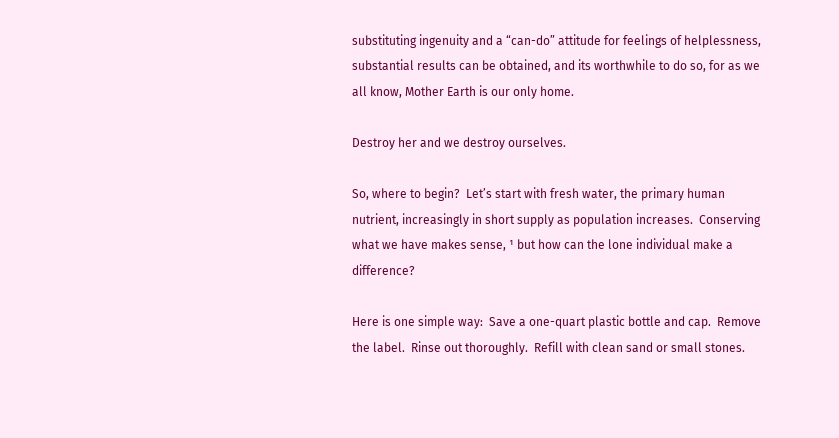substituting ingenuity and a “can-do” attitude for feelings of helplessness, substantial results can be obtained, and its worthwhile to do so, for as we all know, Mother Earth is our only home.

Destroy her and we destroy ourselves.

So, where to begin?  Let’s start with fresh water, the primary human nutrient, increasingly in short supply as population increases.  Conserving what we have makes sense, ¹ but how can the lone individual make a difference?

Here is one simple way:  Save a one-quart plastic bottle and cap.  Remove the label.  Rinse out thoroughly.  Refill with clean sand or small stones.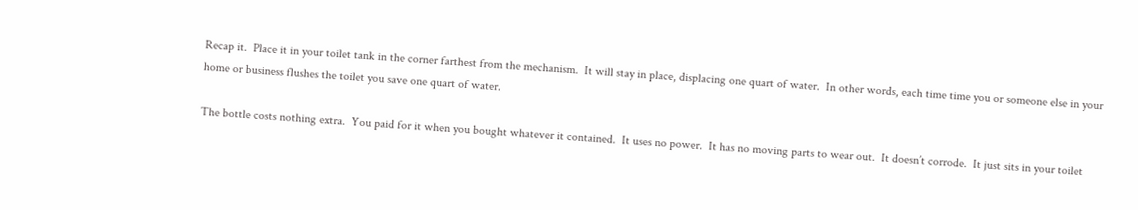Recap it.  Place it in your toilet tank in the corner farthest from the mechanism.  It will stay in place, displacing one quart of water.  In other words, each time time you or someone else in your home or business flushes the toilet you save one quart of water.

The bottle costs nothing extra.  You paid for it when you bought whatever it contained.  It uses no power.  It has no moving parts to wear out.  It doesn’t corrode.  It just sits in your toilet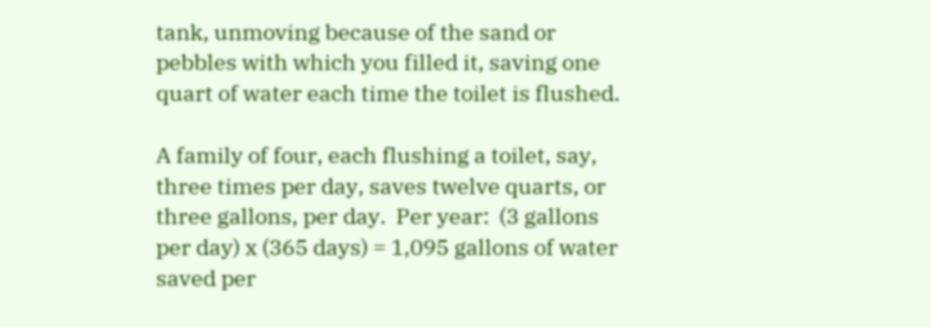tank, unmoving because of the sand or pebbles with which you filled it, saving one quart of water each time the toilet is flushed.

A family of four, each flushing a toilet, say, three times per day, saves twelve quarts, or three gallons, per day.  Per year:  (3 gallons per day) x (365 days) = 1,095 gallons of water saved per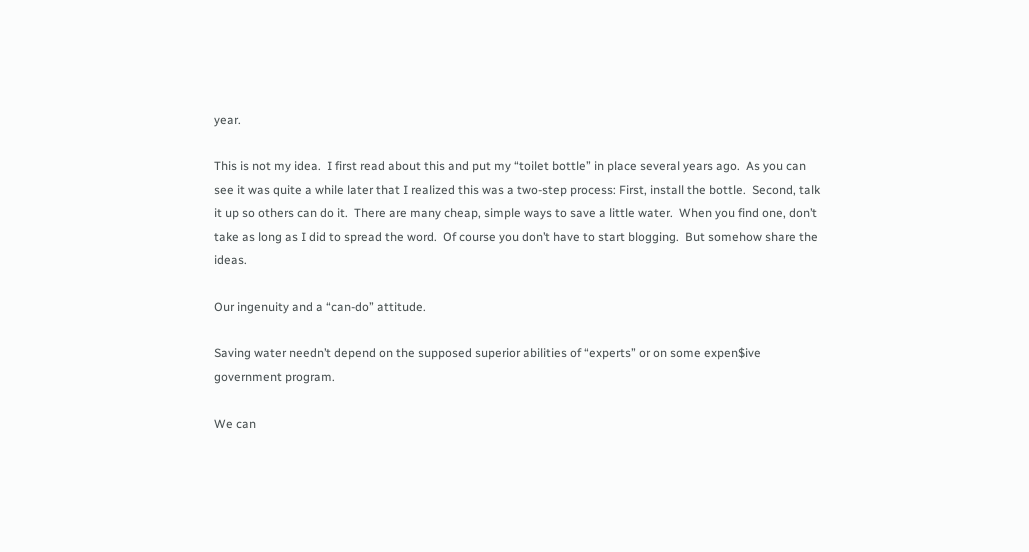year.

This is not my idea.  I first read about this and put my “toilet bottle” in place several years ago.  As you can see it was quite a while later that I realized this was a two-step process: First, install the bottle.  Second, talk it up so others can do it.  There are many cheap, simple ways to save a little water.  When you find one, don’t take as long as I did to spread the word.  Of course you don’t have to start blogging.  But somehow share the ideas.

Our ingenuity and a “can-do” attitude.

Saving water needn’t depend on the supposed superior abilities of “experts” or on some expen$ive government program.

We can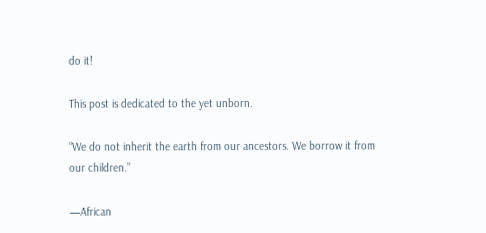do it!

This post is dedicated to the yet unborn.

“We do not inherit the earth from our ancestors. We borrow it from our children.”

—African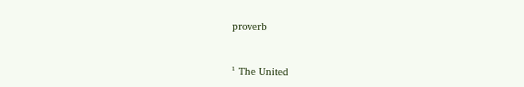proverb


¹ The United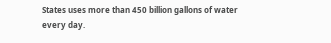States uses more than 450 billion gallons of water every day.